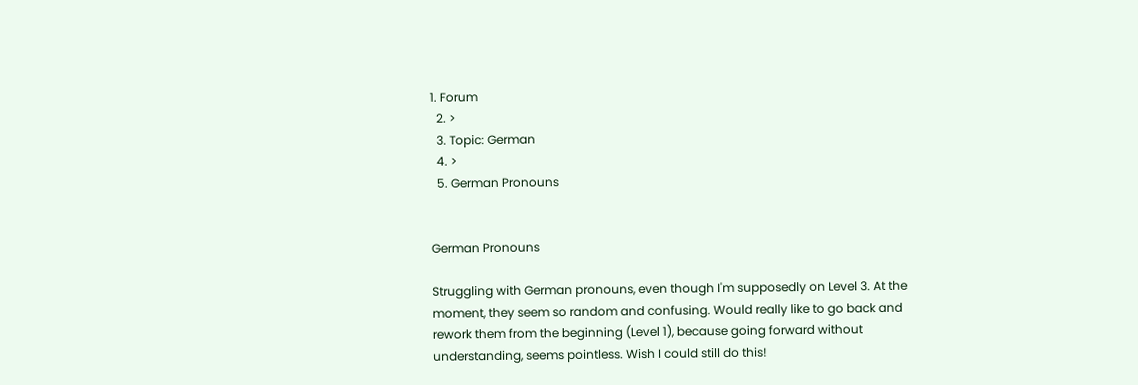1. Forum
  2. >
  3. Topic: German
  4. >
  5. German Pronouns


German Pronouns

Struggling with German pronouns, even though I'm supposedly on Level 3. At the moment, they seem so random and confusing. Would really like to go back and rework them from the beginning (Level 1), because going forward without understanding, seems pointless. Wish I could still do this!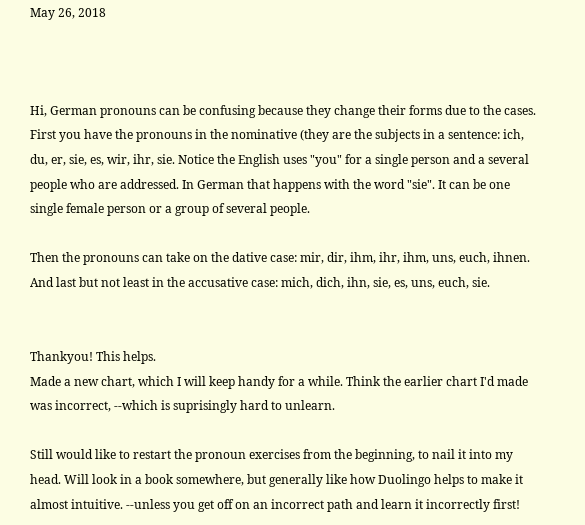May 26, 2018



Hi, German pronouns can be confusing because they change their forms due to the cases. First you have the pronouns in the nominative (they are the subjects in a sentence: ich, du, er, sie, es, wir, ihr, sie. Notice the English uses "you" for a single person and a several people who are addressed. In German that happens with the word "sie". It can be one single female person or a group of several people.

Then the pronouns can take on the dative case: mir, dir, ihm, ihr, ihm, uns, euch, ihnen. And last but not least in the accusative case: mich, dich, ihn, sie, es, uns, euch, sie.


Thankyou! This helps.
Made a new chart, which I will keep handy for a while. Think the earlier chart I'd made was incorrect, --which is suprisingly hard to unlearn.

Still would like to restart the pronoun exercises from the beginning, to nail it into my head. Will look in a book somewhere, but generally like how Duolingo helps to make it almost intuitive. --unless you get off on an incorrect path and learn it incorrectly first!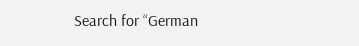Search for “German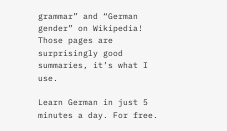grammar” and “German gender” on Wikipedia! Those pages are surprisingly good summaries, it’s what I use.

Learn German in just 5 minutes a day. For free.